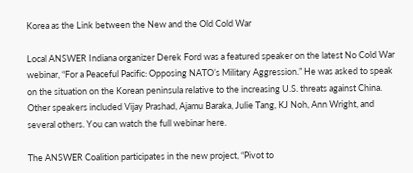Korea as the Link between the New and the Old Cold War

Local ANSWER Indiana organizer Derek Ford was a featured speaker on the latest No Cold War webinar, “For a Peaceful Pacific: Opposing NATO’s Military Aggression.” He was asked to speak on the situation on the Korean peninsula relative to the increasing U.S. threats against China. Other speakers included Vijay Prashad, Ajamu Baraka, Julie Tang, KJ Noh, Ann Wright, and several others. You can watch the full webinar here.

The ANSWER Coalition participates in the new project, “Pivot to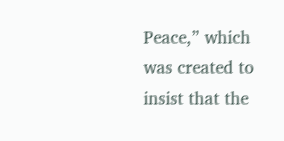Peace,” which was created to insist that the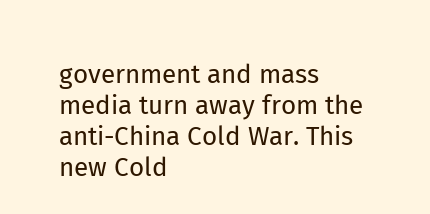government and mass media turn away from the anti-China Cold War. This new Cold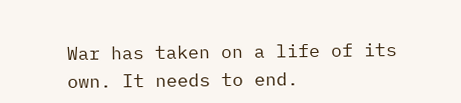War has taken on a life of its own. It needs to end.